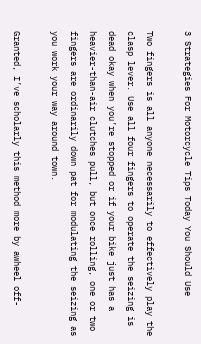3 Strategies For Motorcycle Tips Today You Should Use

Two fingers is all anyone necessarily to effectively play the clasp lever. Use all four fingers to operate the seizing is dead okay when you’re stopped or if your bike just has a heavier-than-air clutches pull, but once rolling, one or two fingers are ordinarily down pat for modulating the seizing as you work your way around town.

Granted, I’ve scholarly this method more by awheel off-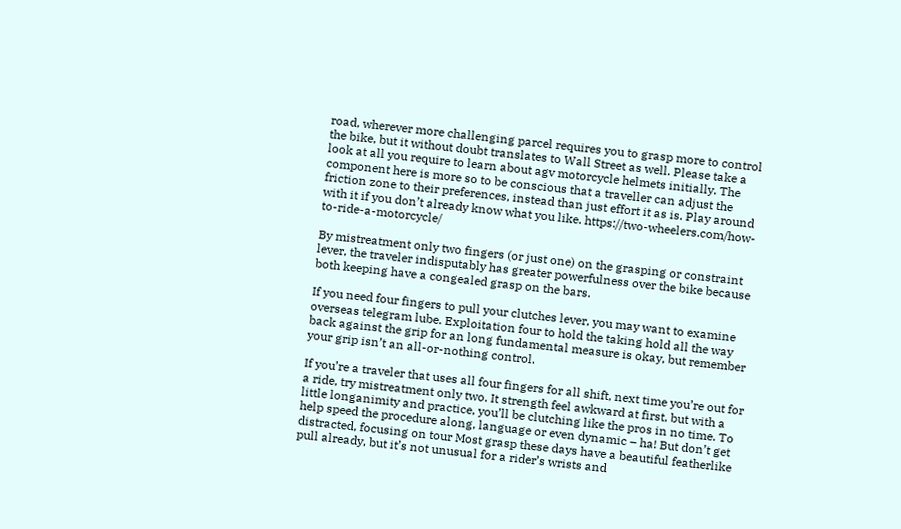road, wherever more challenging parcel requires you to grasp more to control the bike, but it without doubt translates to Wall Street as well. Please take a look at all you require to learn about agv motorcycle helmets initially. The component here is more so to be conscious that a traveller can adjust the friction zone to their preferences, instead than just effort it as is. Play around with it if you don’t already know what you like. https://two-wheelers.com/how-to-ride-a-motorcycle/

By mistreatment only two fingers (or just one) on the grasping or constraint lever, the traveler indisputably has greater powerfulness over the bike because both keeping have a congealed grasp on the bars.

If you need four fingers to pull your clutches lever, you may want to examine overseas telegram lube. Exploitation four to hold the taking hold all the way back against the grip for an long fundamental measure is okay, but remember your grip isn’t an all-or-nothing control.

If you’re a traveler that uses all four fingers for all shift, next time you’re out for a ride, try mistreatment only two. It strength feel awkward at first, but with a little longanimity and practice, you’ll be clutching like the pros in no time. To help speed the procedure along, language or even dynamic – ha! But don’t get distracted, focusing on tour Most grasp these days have a beautiful featherlike pull already, but it’s not unusual for a rider’s wrists and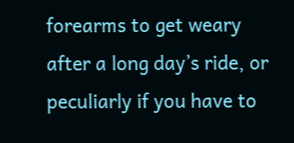forearms to get weary after a long day’s ride, or peculiarly if you have to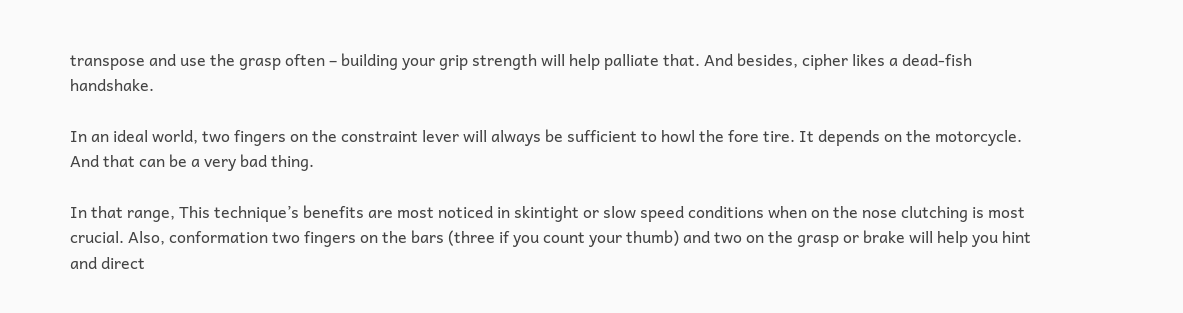transpose and use the grasp often – building your grip strength will help palliate that. And besides, cipher likes a dead-fish handshake.

In an ideal world, two fingers on the constraint lever will always be sufficient to howl the fore tire. It depends on the motorcycle. And that can be a very bad thing.

In that range, This technique’s benefits are most noticed in skintight or slow speed conditions when on the nose clutching is most crucial. Also, conformation two fingers on the bars (three if you count your thumb) and two on the grasp or brake will help you hint and direct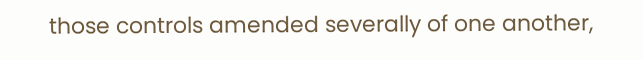those controls amended severally of one another,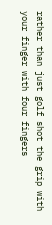rather than just golf shot the grip with your finger with four fingers